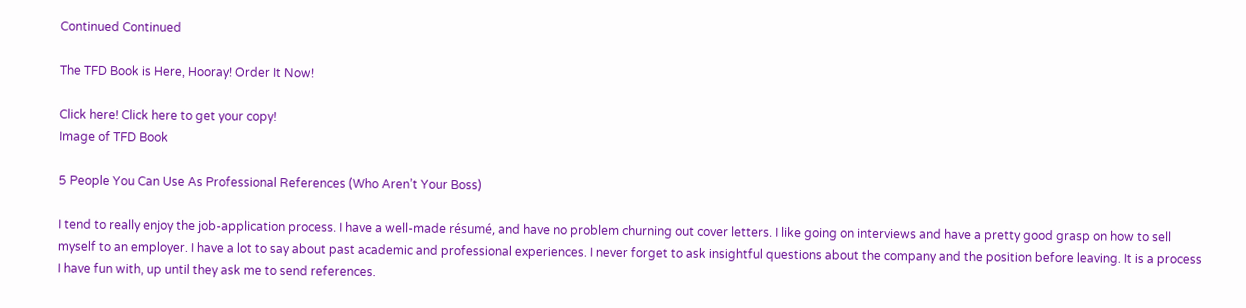Continued Continued

The TFD Book is Here, Hooray! Order It Now!

Click here! Click here to get your copy!
Image of TFD Book

5 People You Can Use As Professional References (Who Aren’t Your Boss)

I tend to really enjoy the job-application process. I have a well-made résumé, and have no problem churning out cover letters. I like going on interviews and have a pretty good grasp on how to sell myself to an employer. I have a lot to say about past academic and professional experiences. I never forget to ask insightful questions about the company and the position before leaving. It is a process I have fun with, up until they ask me to send references.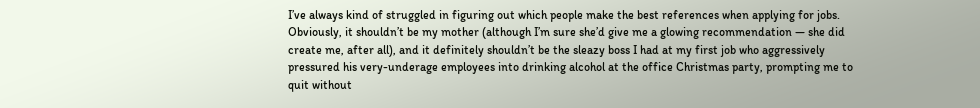I’ve always kind of struggled in figuring out which people make the best references when applying for jobs. Obviously, it shouldn’t be my mother (although I’m sure she’d give me a glowing recommendation — she did create me, after all), and it definitely shouldn’t be the sleazy boss I had at my first job who aggressively pressured his very-underage employees into drinking alcohol at the office Christmas party, prompting me to quit without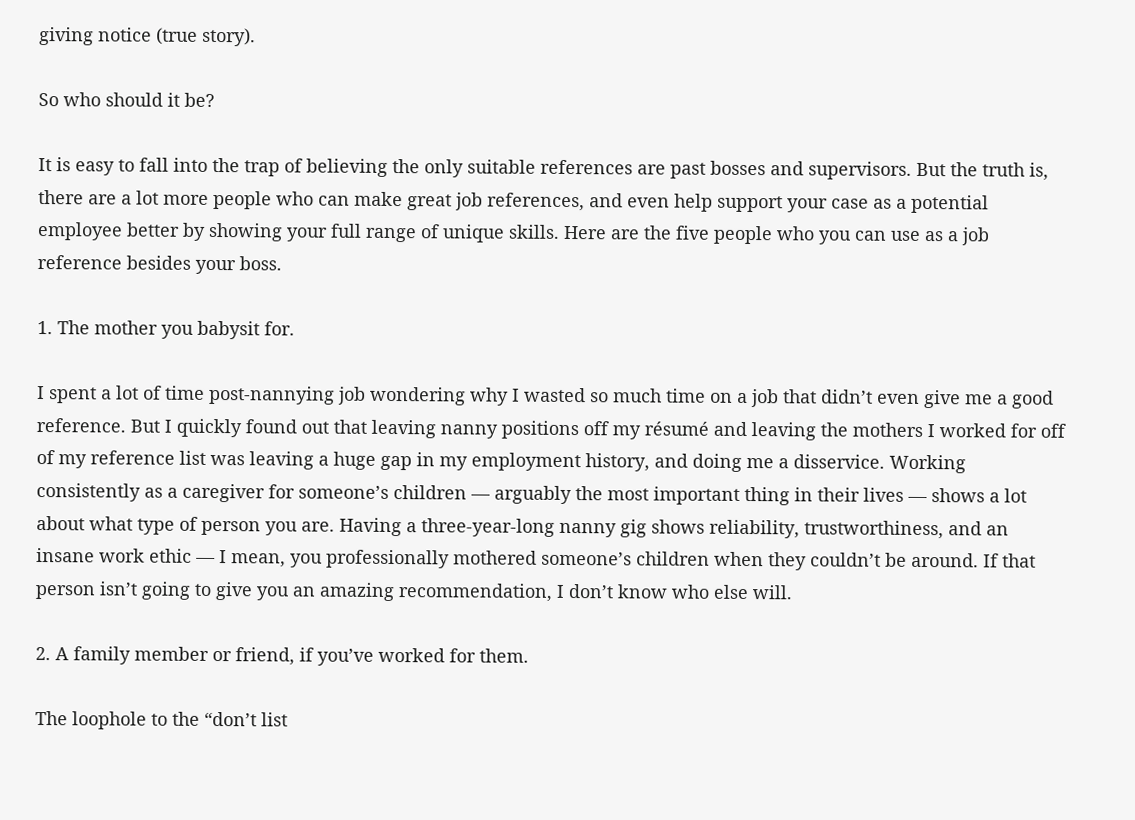giving notice (true story).

So who should it be?

It is easy to fall into the trap of believing the only suitable references are past bosses and supervisors. But the truth is, there are a lot more people who can make great job references, and even help support your case as a potential employee better by showing your full range of unique skills. Here are the five people who you can use as a job reference besides your boss.

1. The mother you babysit for.

I spent a lot of time post-nannying job wondering why I wasted so much time on a job that didn’t even give me a good reference. But I quickly found out that leaving nanny positions off my résumé and leaving the mothers I worked for off of my reference list was leaving a huge gap in my employment history, and doing me a disservice. Working consistently as a caregiver for someone’s children — arguably the most important thing in their lives — shows a lot about what type of person you are. Having a three-year-long nanny gig shows reliability, trustworthiness, and an insane work ethic — I mean, you professionally mothered someone’s children when they couldn’t be around. If that person isn’t going to give you an amazing recommendation, I don’t know who else will.

2. A family member or friend, if you’ve worked for them.

The loophole to the “don’t list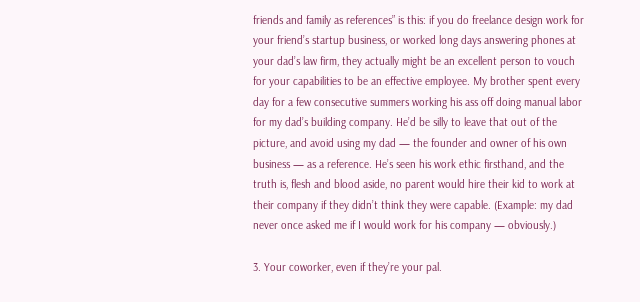friends and family as references” is this: if you do freelance design work for your friend’s startup business, or worked long days answering phones at your dad’s law firm, they actually might be an excellent person to vouch for your capabilities to be an effective employee. My brother spent every day for a few consecutive summers working his ass off doing manual labor for my dad’s building company. He’d be silly to leave that out of the picture, and avoid using my dad — the founder and owner of his own business — as a reference. He’s seen his work ethic firsthand, and the truth is, flesh and blood aside, no parent would hire their kid to work at their company if they didn’t think they were capable. (Example: my dad never once asked me if I would work for his company — obviously.)

3. Your coworker, even if they’re your pal.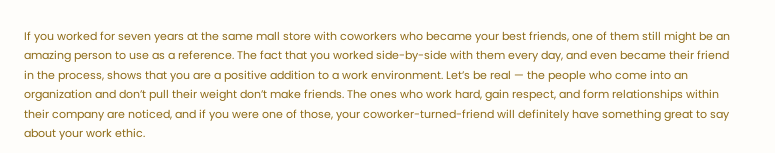If you worked for seven years at the same mall store with coworkers who became your best friends, one of them still might be an amazing person to use as a reference. The fact that you worked side-by-side with them every day, and even became their friend in the process, shows that you are a positive addition to a work environment. Let’s be real — the people who come into an organization and don’t pull their weight don’t make friends. The ones who work hard, gain respect, and form relationships within their company are noticed, and if you were one of those, your coworker-turned-friend will definitely have something great to say about your work ethic.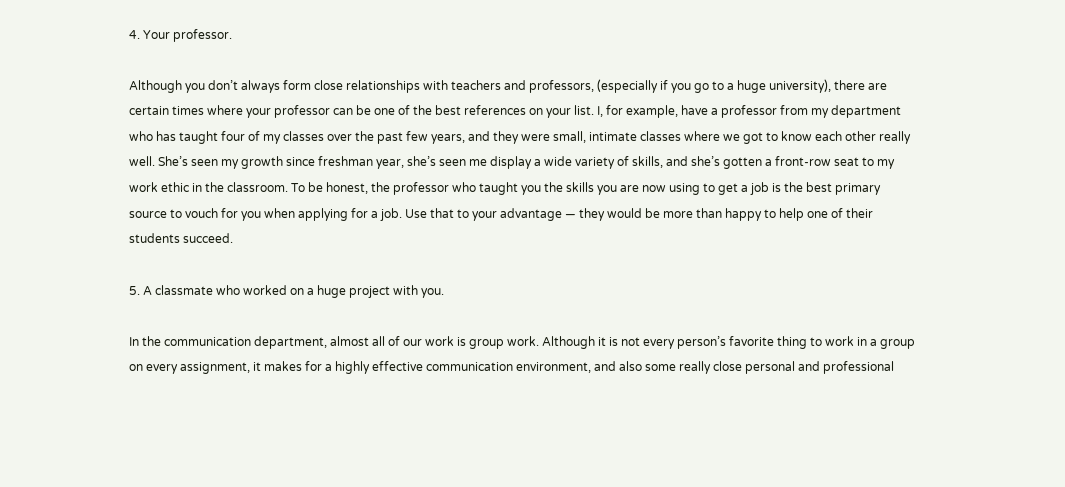4. Your professor.

Although you don’t always form close relationships with teachers and professors, (especially if you go to a huge university), there are certain times where your professor can be one of the best references on your list. I, for example, have a professor from my department who has taught four of my classes over the past few years, and they were small, intimate classes where we got to know each other really well. She’s seen my growth since freshman year, she’s seen me display a wide variety of skills, and she’s gotten a front-row seat to my work ethic in the classroom. To be honest, the professor who taught you the skills you are now using to get a job is the best primary source to vouch for you when applying for a job. Use that to your advantage — they would be more than happy to help one of their students succeed.

5. A classmate who worked on a huge project with you.

In the communication department, almost all of our work is group work. Although it is not every person’s favorite thing to work in a group on every assignment, it makes for a highly effective communication environment, and also some really close personal and professional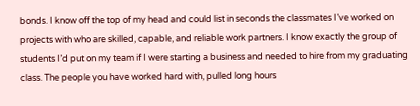bonds. I know off the top of my head and could list in seconds the classmates I’ve worked on projects with who are skilled, capable, and reliable work partners. I know exactly the group of students I’d put on my team if I were starting a business and needed to hire from my graduating class. The people you have worked hard with, pulled long hours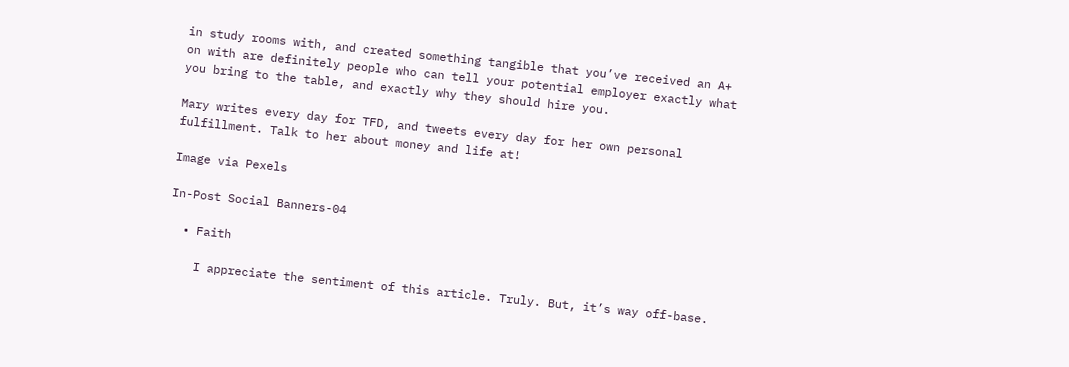in study rooms with, and created something tangible that you’ve received an A+ on with are definitely people who can tell your potential employer exactly what you bring to the table, and exactly why they should hire you.

Mary writes every day for TFD, and tweets every day for her own personal fulfillment. Talk to her about money and life at!

Image via Pexels

In-Post Social Banners-04

  • Faith

    I appreciate the sentiment of this article. Truly. But, it’s way off-base.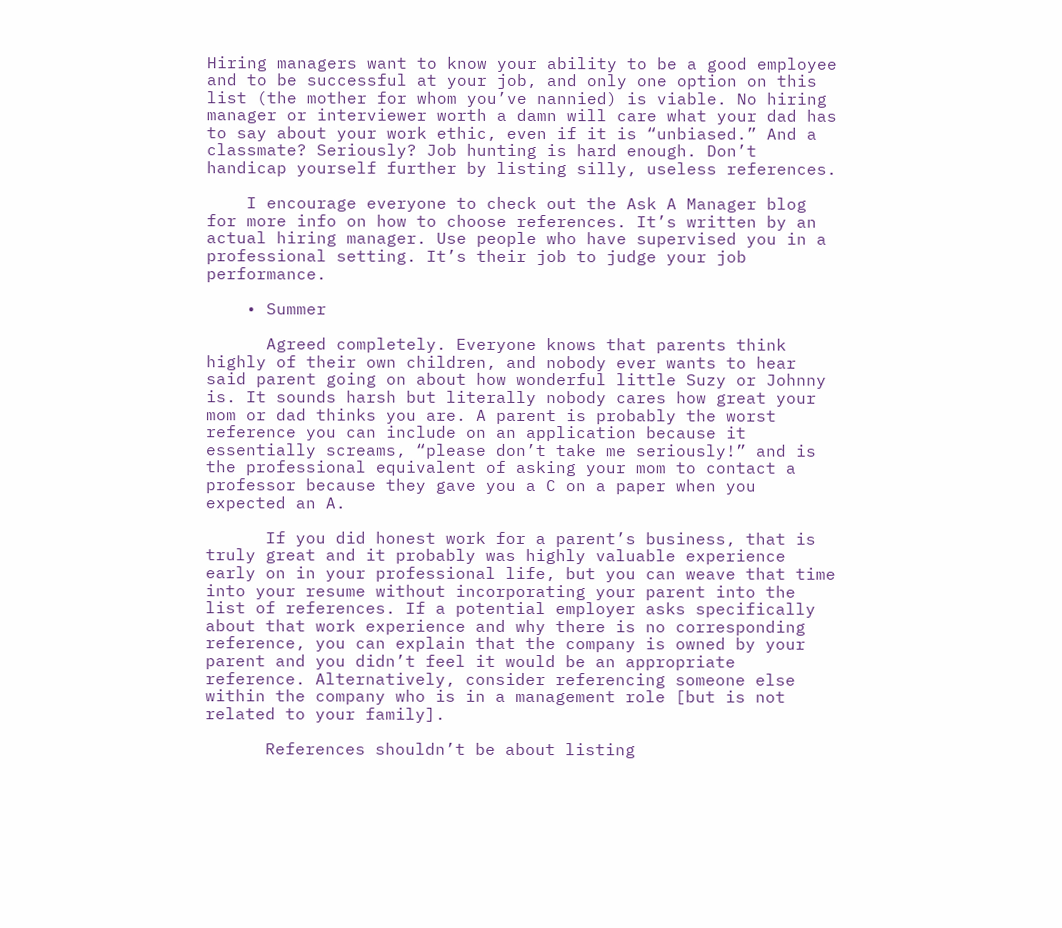Hiring managers want to know your ability to be a good employee and to be successful at your job, and only one option on this list (the mother for whom you’ve nannied) is viable. No hiring manager or interviewer worth a damn will care what your dad has to say about your work ethic, even if it is “unbiased.” And a classmate? Seriously? Job hunting is hard enough. Don’t handicap yourself further by listing silly, useless references.

    I encourage everyone to check out the Ask A Manager blog for more info on how to choose references. It’s written by an actual hiring manager. Use people who have supervised you in a professional setting. It’s their job to judge your job performance.

    • Summer

      Agreed completely. Everyone knows that parents think highly of their own children, and nobody ever wants to hear said parent going on about how wonderful little Suzy or Johnny is. It sounds harsh but literally nobody cares how great your mom or dad thinks you are. A parent is probably the worst reference you can include on an application because it essentially screams, “please don’t take me seriously!” and is the professional equivalent of asking your mom to contact a professor because they gave you a C on a paper when you expected an A.

      If you did honest work for a parent’s business, that is truly great and it probably was highly valuable experience early on in your professional life, but you can weave that time into your resume without incorporating your parent into the list of references. If a potential employer asks specifically about that work experience and why there is no corresponding reference, you can explain that the company is owned by your parent and you didn’t feel it would be an appropriate reference. Alternatively, consider referencing someone else within the company who is in a management role [but is not related to your family].

      References shouldn’t be about listing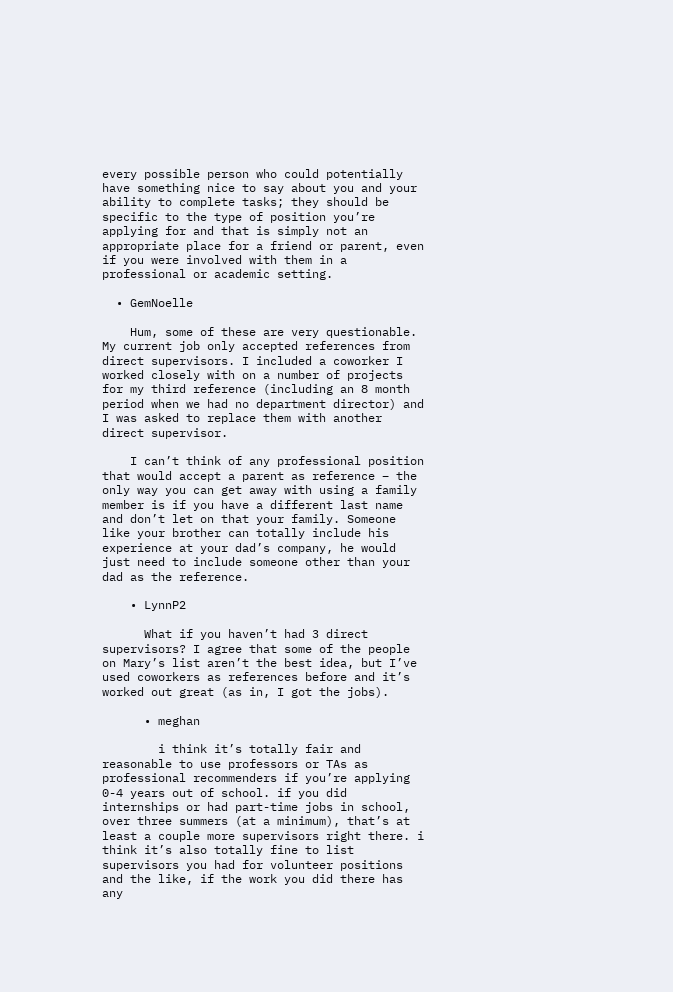every possible person who could potentially have something nice to say about you and your ability to complete tasks; they should be specific to the type of position you’re applying for and that is simply not an appropriate place for a friend or parent, even if you were involved with them in a professional or academic setting.

  • GemNoelle

    Hum, some of these are very questionable. My current job only accepted references from direct supervisors. I included a coworker I worked closely with on a number of projects for my third reference (including an 8 month period when we had no department director) and I was asked to replace them with another direct supervisor.

    I can’t think of any professional position that would accept a parent as reference – the only way you can get away with using a family member is if you have a different last name and don’t let on that your family. Someone like your brother can totally include his experience at your dad’s company, he would just need to include someone other than your dad as the reference.

    • LynnP2

      What if you haven’t had 3 direct supervisors? I agree that some of the people on Mary’s list aren’t the best idea, but I’ve used coworkers as references before and it’s worked out great (as in, I got the jobs).

      • meghan

        i think it’s totally fair and reasonable to use professors or TAs as professional recommenders if you’re applying 0-4 years out of school. if you did internships or had part-time jobs in school, over three summers (at a minimum), that’s at least a couple more supervisors right there. i think it’s also totally fine to list supervisors you had for volunteer positions and the like, if the work you did there has any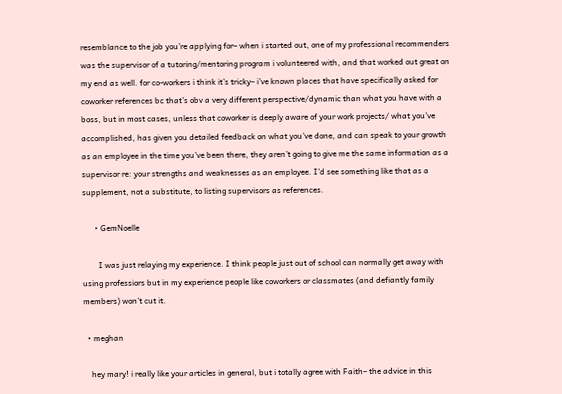resemblance to the job you’re applying for– when i started out, one of my professional recommenders was the supervisor of a tutoring/mentoring program i volunteered with, and that worked out great on my end as well. for co-workers i think it’s tricky– i’ve known places that have specifically asked for coworker references bc that’s obv a very different perspective/dynamic than what you have with a boss, but in most cases, unless that coworker is deeply aware of your work projects/ what you’ve accomplished, has given you detailed feedback on what you’ve done, and can speak to your growth as an employee in the time you’ve been there, they aren’t going to give me the same information as a supervisor re: your strengths and weaknesses as an employee. I’d see something like that as a supplement, not a substitute, to listing supervisors as references.

      • GemNoelle

        I was just relaying my experience. I think people just out of school can normally get away with using professiors but in my experience people like coworkers or classmates (and defiantly family members) won’t cut it.

  • meghan

    hey mary! i really like your articles in general, but i totally agree with Faith– the advice in this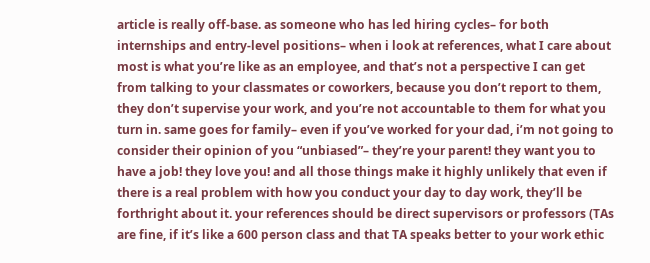article is really off-base. as someone who has led hiring cycles– for both internships and entry-level positions– when i look at references, what I care about most is what you’re like as an employee, and that’s not a perspective I can get from talking to your classmates or coworkers, because you don’t report to them, they don’t supervise your work, and you’re not accountable to them for what you turn in. same goes for family– even if you’ve worked for your dad, i’m not going to consider their opinion of you “unbiased”– they’re your parent! they want you to have a job! they love you! and all those things make it highly unlikely that even if there is a real problem with how you conduct your day to day work, they’ll be forthright about it. your references should be direct supervisors or professors (TAs are fine, if it’s like a 600 person class and that TA speaks better to your work ethic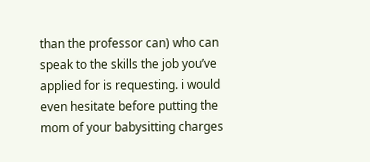than the professor can) who can speak to the skills the job you’ve applied for is requesting. i would even hesitate before putting the mom of your babysitting charges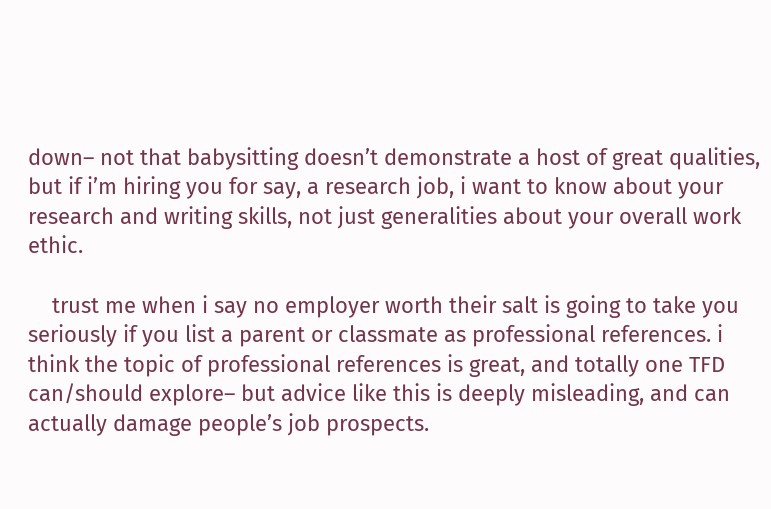down– not that babysitting doesn’t demonstrate a host of great qualities, but if i’m hiring you for say, a research job, i want to know about your research and writing skills, not just generalities about your overall work ethic.

    trust me when i say no employer worth their salt is going to take you seriously if you list a parent or classmate as professional references. i think the topic of professional references is great, and totally one TFD can/should explore– but advice like this is deeply misleading, and can actually damage people’s job prospects.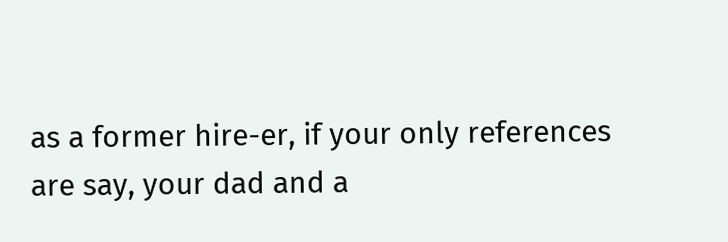as a former hire-er, if your only references are say, your dad and a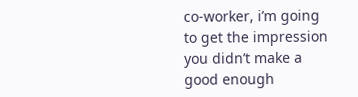co-worker, i’m going to get the impression you didn’t make a good enough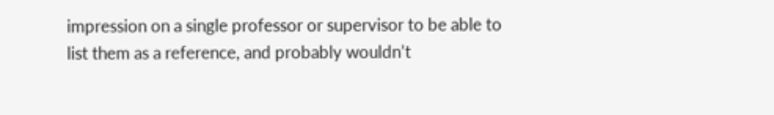impression on a single professor or supervisor to be able to list them as a reference, and probably wouldn’t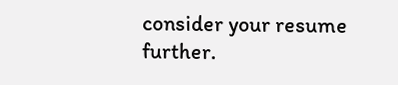consider your resume further.